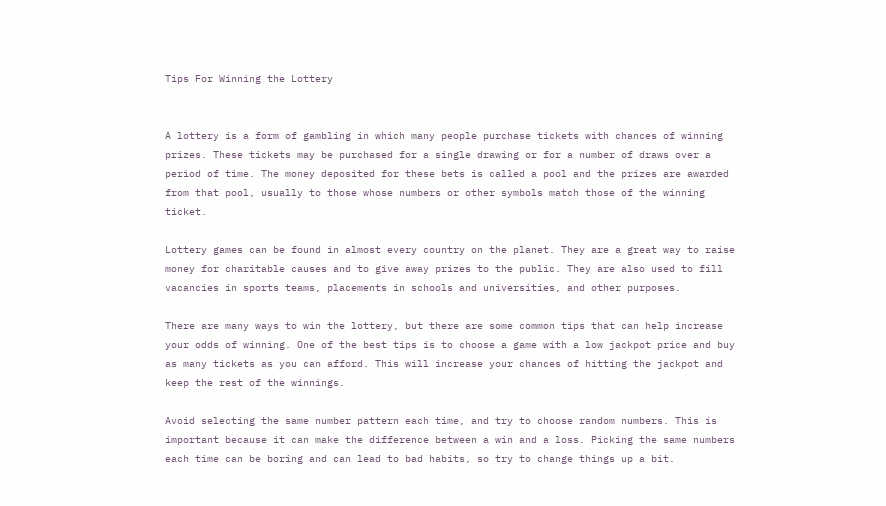Tips For Winning the Lottery


A lottery is a form of gambling in which many people purchase tickets with chances of winning prizes. These tickets may be purchased for a single drawing or for a number of draws over a period of time. The money deposited for these bets is called a pool and the prizes are awarded from that pool, usually to those whose numbers or other symbols match those of the winning ticket.

Lottery games can be found in almost every country on the planet. They are a great way to raise money for charitable causes and to give away prizes to the public. They are also used to fill vacancies in sports teams, placements in schools and universities, and other purposes.

There are many ways to win the lottery, but there are some common tips that can help increase your odds of winning. One of the best tips is to choose a game with a low jackpot price and buy as many tickets as you can afford. This will increase your chances of hitting the jackpot and keep the rest of the winnings.

Avoid selecting the same number pattern each time, and try to choose random numbers. This is important because it can make the difference between a win and a loss. Picking the same numbers each time can be boring and can lead to bad habits, so try to change things up a bit.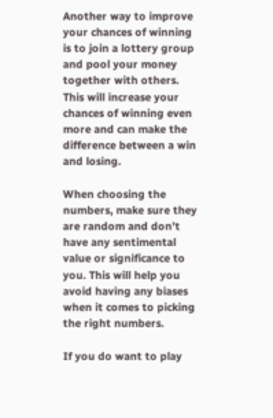Another way to improve your chances of winning is to join a lottery group and pool your money together with others. This will increase your chances of winning even more and can make the difference between a win and losing.

When choosing the numbers, make sure they are random and don’t have any sentimental value or significance to you. This will help you avoid having any biases when it comes to picking the right numbers.

If you do want to play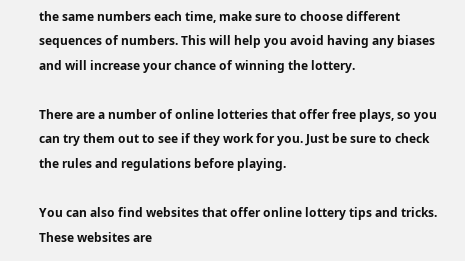the same numbers each time, make sure to choose different sequences of numbers. This will help you avoid having any biases and will increase your chance of winning the lottery.

There are a number of online lotteries that offer free plays, so you can try them out to see if they work for you. Just be sure to check the rules and regulations before playing.

You can also find websites that offer online lottery tips and tricks. These websites are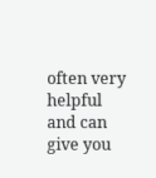often very helpful and can give you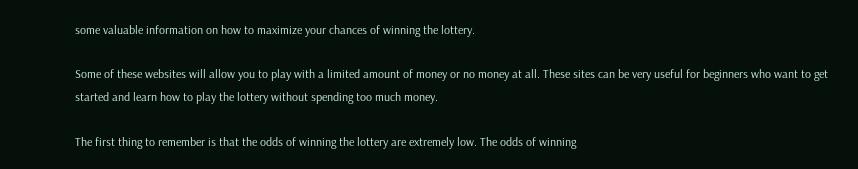some valuable information on how to maximize your chances of winning the lottery.

Some of these websites will allow you to play with a limited amount of money or no money at all. These sites can be very useful for beginners who want to get started and learn how to play the lottery without spending too much money.

The first thing to remember is that the odds of winning the lottery are extremely low. The odds of winning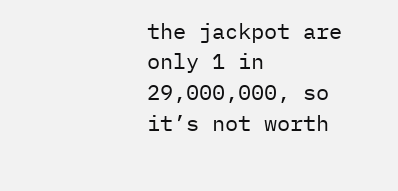the jackpot are only 1 in 29,000,000, so it’s not worth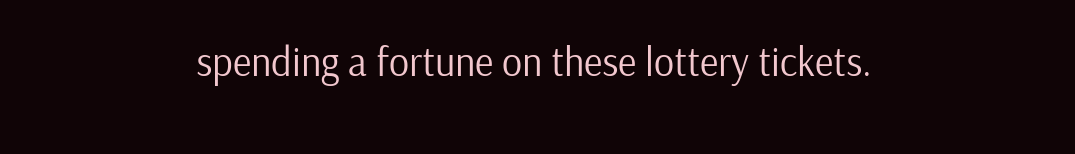spending a fortune on these lottery tickets.